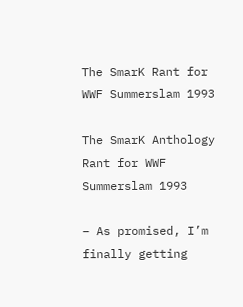The SmarK Rant for WWF Summerslam 1993

The SmarK Anthology Rant for WWF Summerslam 1993

– As promised, I’m finally getting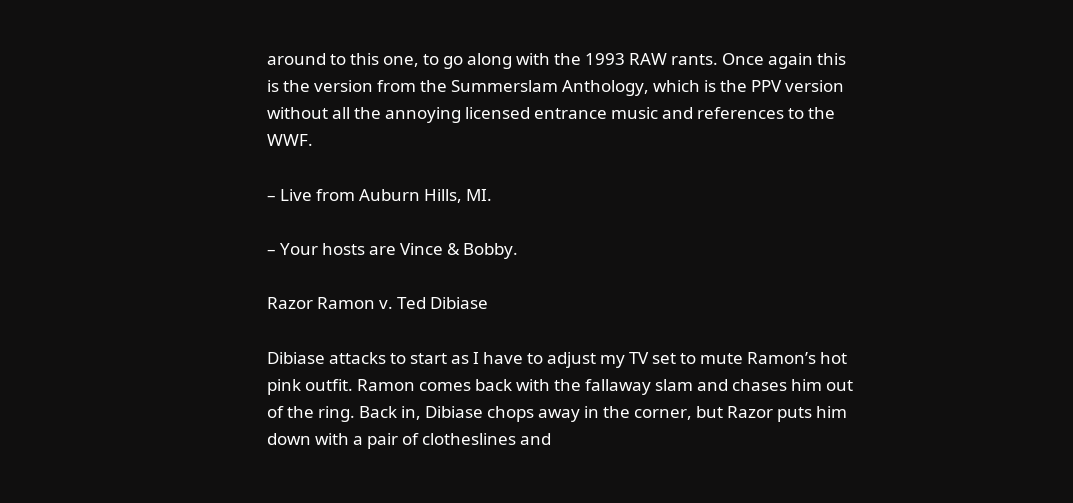around to this one, to go along with the 1993 RAW rants. Once again this is the version from the Summerslam Anthology, which is the PPV version without all the annoying licensed entrance music and references to the WWF.

– Live from Auburn Hills, MI.

– Your hosts are Vince & Bobby.

Razor Ramon v. Ted Dibiase

Dibiase attacks to start as I have to adjust my TV set to mute Ramon’s hot pink outfit. Ramon comes back with the fallaway slam and chases him out of the ring. Back in, Dibiase chops away in the corner, but Razor puts him down with a pair of clotheslines and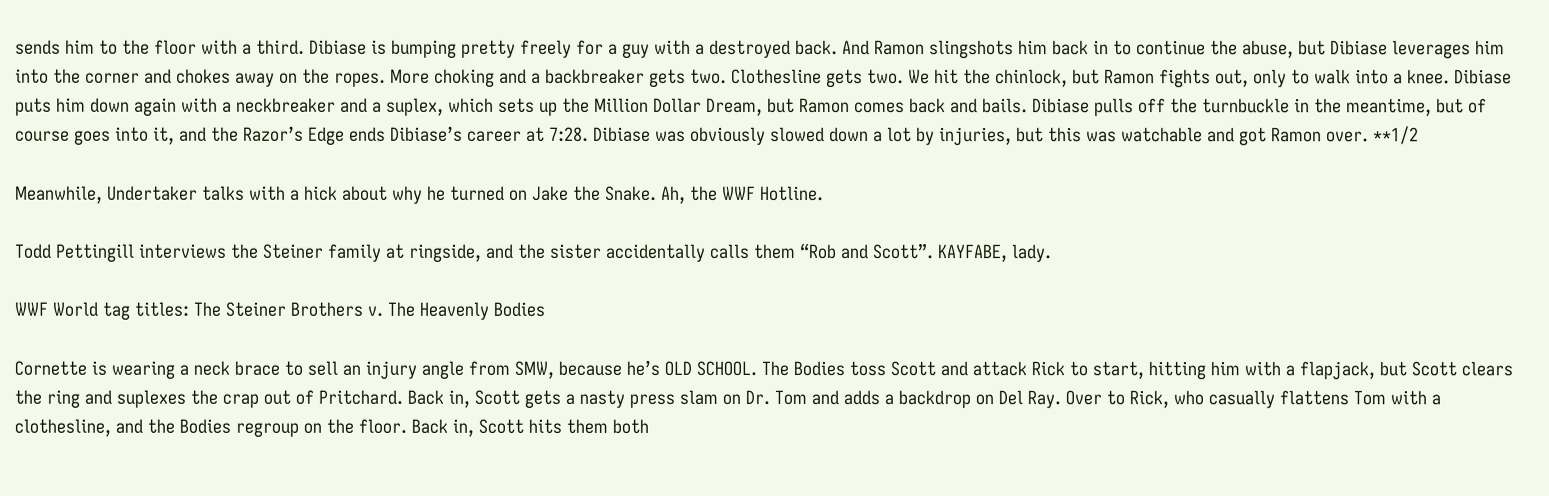sends him to the floor with a third. Dibiase is bumping pretty freely for a guy with a destroyed back. And Ramon slingshots him back in to continue the abuse, but Dibiase leverages him into the corner and chokes away on the ropes. More choking and a backbreaker gets two. Clothesline gets two. We hit the chinlock, but Ramon fights out, only to walk into a knee. Dibiase puts him down again with a neckbreaker and a suplex, which sets up the Million Dollar Dream, but Ramon comes back and bails. Dibiase pulls off the turnbuckle in the meantime, but of course goes into it, and the Razor’s Edge ends Dibiase’s career at 7:28. Dibiase was obviously slowed down a lot by injuries, but this was watchable and got Ramon over. **1/2

Meanwhile, Undertaker talks with a hick about why he turned on Jake the Snake. Ah, the WWF Hotline.

Todd Pettingill interviews the Steiner family at ringside, and the sister accidentally calls them “Rob and Scott”. KAYFABE, lady.

WWF World tag titles: The Steiner Brothers v. The Heavenly Bodies

Cornette is wearing a neck brace to sell an injury angle from SMW, because he’s OLD SCHOOL. The Bodies toss Scott and attack Rick to start, hitting him with a flapjack, but Scott clears the ring and suplexes the crap out of Pritchard. Back in, Scott gets a nasty press slam on Dr. Tom and adds a backdrop on Del Ray. Over to Rick, who casually flattens Tom with a clothesline, and the Bodies regroup on the floor. Back in, Scott hits them both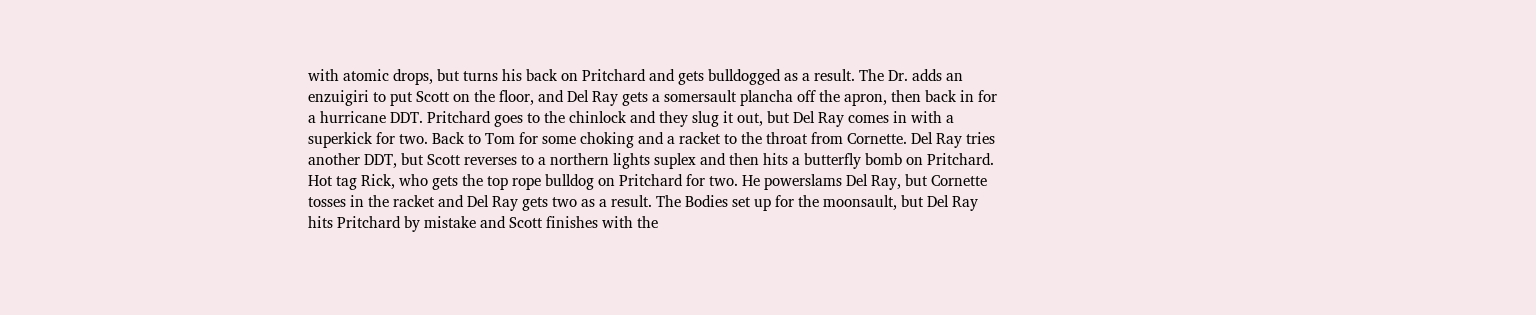with atomic drops, but turns his back on Pritchard and gets bulldogged as a result. The Dr. adds an enzuigiri to put Scott on the floor, and Del Ray gets a somersault plancha off the apron, then back in for a hurricane DDT. Pritchard goes to the chinlock and they slug it out, but Del Ray comes in with a superkick for two. Back to Tom for some choking and a racket to the throat from Cornette. Del Ray tries another DDT, but Scott reverses to a northern lights suplex and then hits a butterfly bomb on Pritchard. Hot tag Rick, who gets the top rope bulldog on Pritchard for two. He powerslams Del Ray, but Cornette tosses in the racket and Del Ray gets two as a result. The Bodies set up for the moonsault, but Del Ray hits Pritchard by mistake and Scott finishes with the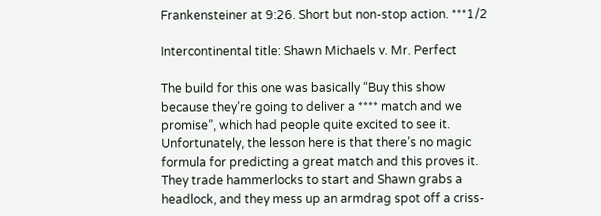Frankensteiner at 9:26. Short but non-stop action. ***1/2

Intercontinental title: Shawn Michaels v. Mr. Perfect

The build for this one was basically “Buy this show because they’re going to deliver a **** match and we promise”, which had people quite excited to see it. Unfortunately, the lesson here is that there’s no magic formula for predicting a great match and this proves it. They trade hammerlocks to start and Shawn grabs a headlock, and they mess up an armdrag spot off a criss-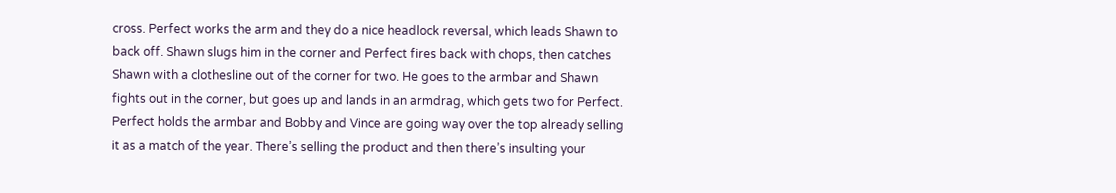cross. Perfect works the arm and they do a nice headlock reversal, which leads Shawn to back off. Shawn slugs him in the corner and Perfect fires back with chops, then catches Shawn with a clothesline out of the corner for two. He goes to the armbar and Shawn fights out in the corner, but goes up and lands in an armdrag, which gets two for Perfect. Perfect holds the armbar and Bobby and Vince are going way over the top already selling it as a match of the year. There’s selling the product and then there’s insulting your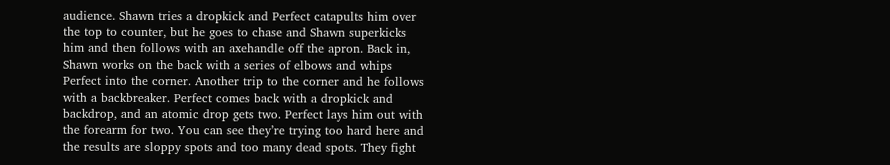audience. Shawn tries a dropkick and Perfect catapults him over the top to counter, but he goes to chase and Shawn superkicks him and then follows with an axehandle off the apron. Back in, Shawn works on the back with a series of elbows and whips Perfect into the corner. Another trip to the corner and he follows with a backbreaker. Perfect comes back with a dropkick and backdrop, and an atomic drop gets two. Perfect lays him out with the forearm for two. You can see they’re trying too hard here and the results are sloppy spots and too many dead spots. They fight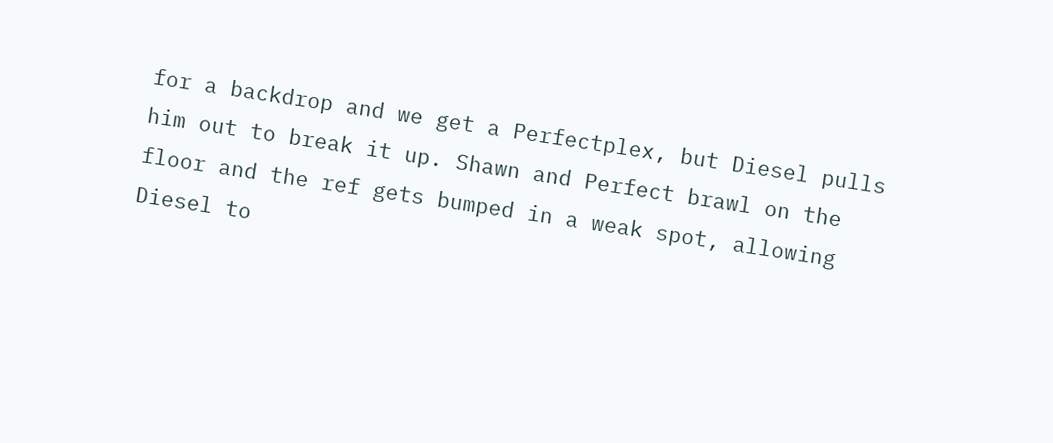for a backdrop and we get a Perfectplex, but Diesel pulls him out to break it up. Shawn and Perfect brawl on the floor and the ref gets bumped in a weak spot, allowing Diesel to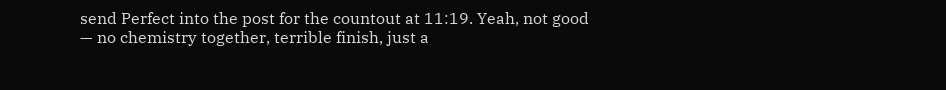send Perfect into the post for the countout at 11:19. Yeah, not good — no chemistry together, terrible finish, just a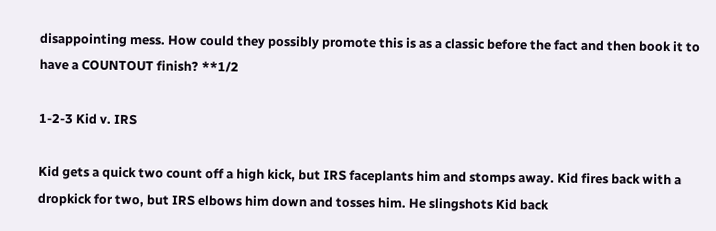disappointing mess. How could they possibly promote this is as a classic before the fact and then book it to have a COUNTOUT finish? **1/2

1-2-3 Kid v. IRS

Kid gets a quick two count off a high kick, but IRS faceplants him and stomps away. Kid fires back with a dropkick for two, but IRS elbows him down and tosses him. He slingshots Kid back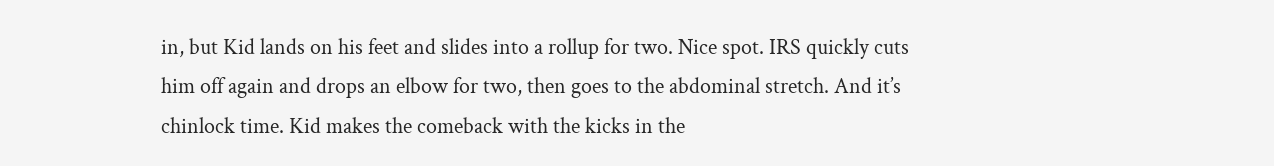in, but Kid lands on his feet and slides into a rollup for two. Nice spot. IRS quickly cuts him off again and drops an elbow for two, then goes to the abdominal stretch. And it’s chinlock time. Kid makes the comeback with the kicks in the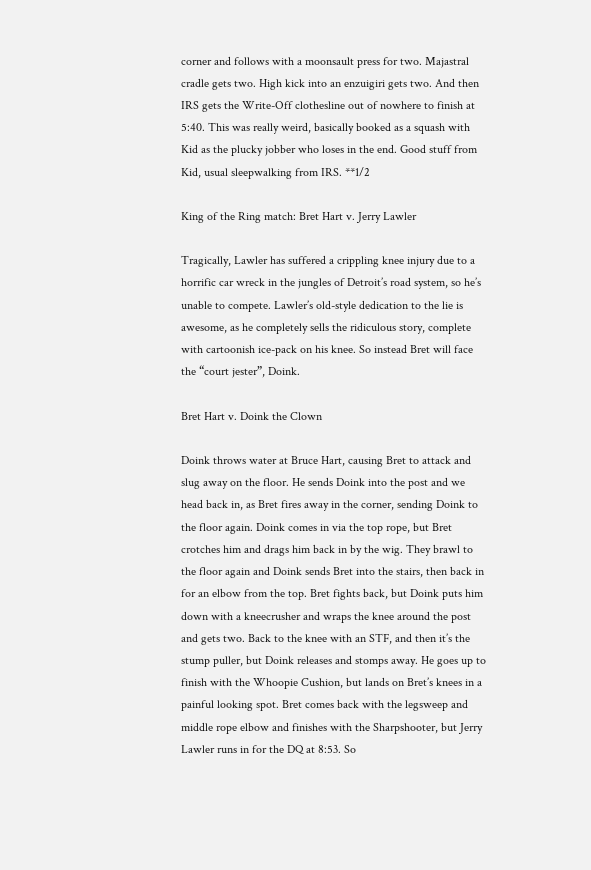corner and follows with a moonsault press for two. Majastral cradle gets two. High kick into an enzuigiri gets two. And then IRS gets the Write-Off clothesline out of nowhere to finish at 5:40. This was really weird, basically booked as a squash with Kid as the plucky jobber who loses in the end. Good stuff from Kid, usual sleepwalking from IRS. **1/2

King of the Ring match: Bret Hart v. Jerry Lawler

Tragically, Lawler has suffered a crippling knee injury due to a horrific car wreck in the jungles of Detroit’s road system, so he’s unable to compete. Lawler’s old-style dedication to the lie is awesome, as he completely sells the ridiculous story, complete with cartoonish ice-pack on his knee. So instead Bret will face the “court jester”, Doink.

Bret Hart v. Doink the Clown

Doink throws water at Bruce Hart, causing Bret to attack and slug away on the floor. He sends Doink into the post and we head back in, as Bret fires away in the corner, sending Doink to the floor again. Doink comes in via the top rope, but Bret crotches him and drags him back in by the wig. They brawl to the floor again and Doink sends Bret into the stairs, then back in for an elbow from the top. Bret fights back, but Doink puts him down with a kneecrusher and wraps the knee around the post and gets two. Back to the knee with an STF, and then it’s the stump puller, but Doink releases and stomps away. He goes up to finish with the Whoopie Cushion, but lands on Bret’s knees in a painful looking spot. Bret comes back with the legsweep and middle rope elbow and finishes with the Sharpshooter, but Jerry Lawler runs in for the DQ at 8:53. So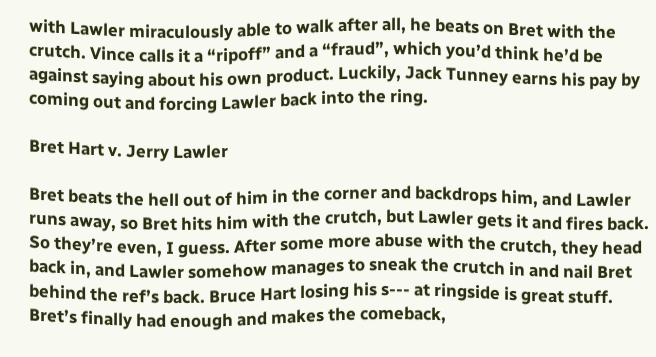with Lawler miraculously able to walk after all, he beats on Bret with the crutch. Vince calls it a “ripoff” and a “fraud”, which you’d think he’d be against saying about his own product. Luckily, Jack Tunney earns his pay by coming out and forcing Lawler back into the ring.

Bret Hart v. Jerry Lawler

Bret beats the hell out of him in the corner and backdrops him, and Lawler runs away, so Bret hits him with the crutch, but Lawler gets it and fires back. So they’re even, I guess. After some more abuse with the crutch, they head back in, and Lawler somehow manages to sneak the crutch in and nail Bret behind the ref’s back. Bruce Hart losing his s--- at ringside is great stuff. Bret’s finally had enough and makes the comeback,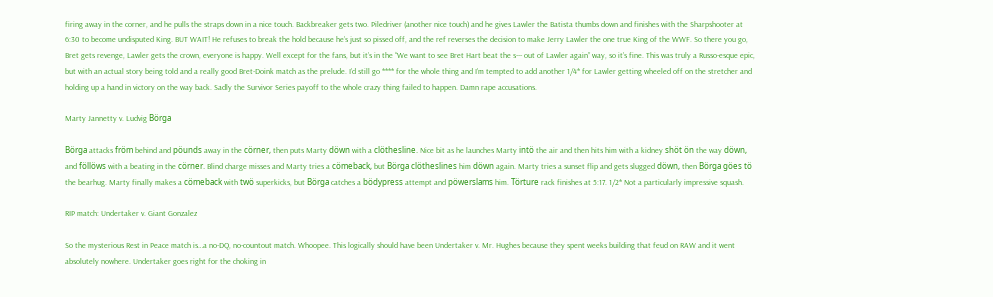firing away in the corner, and he pulls the straps down in a nice touch. Backbreaker gets two. Piledriver (another nice touch) and he gives Lawler the Batista thumbs down and finishes with the Sharpshooter at 6:30 to become undisputed King. BUT WAIT! He refuses to break the hold because he’s just so pissed off, and the ref reverses the decision to make Jerry Lawler the one true King of the WWF. So there you go, Bret gets revenge, Lawler gets the crown, everyone is happy. Well except for the fans, but it’s in the “We want to see Bret Hart beat the s--- out of Lawler again” way, so it’s fine. This was truly a Russo-esque epic, but with an actual story being told and a really good Bret-Doink match as the prelude. I’d still go **** for the whole thing and I’m tempted to add another 1/4* for Lawler getting wheeled off on the stretcher and holding up a hand in victory on the way back. Sadly the Survivor Series payoff to the whole crazy thing failed to happen. Damn rape accusations.

Marty Jannetty v. Ludvig Börga

Börga attacks fröm behind and pöunds away in the cörner, then puts Marty döwn with a clöthesline. Nice bit as he launches Marty intö the air and then hits him with a kidney shöt ön the way döwn, and föllöws with a beating in the cörner. Blind charge misses and Marty tries a cömeback, but Börga clötheslines him döwn again. Marty tries a sunset flip and gets slugged döwn, then Börga göes tö the bearhug. Marty finally makes a cömeback with twö superkicks, but Börga catches a bödypress attempt and pöwerslams him. Törture rack finishes at 5:17. 1/2* Not a particularly impressive squash.

RIP match: Undertaker v. Giant Gonzalez

So the mysterious Rest in Peace match is…a no-DQ, no-countout match. Whoopee. This logically should have been Undertaker v. Mr. Hughes because they spent weeks building that feud on RAW and it went absolutely nowhere. Undertaker goes right for the choking in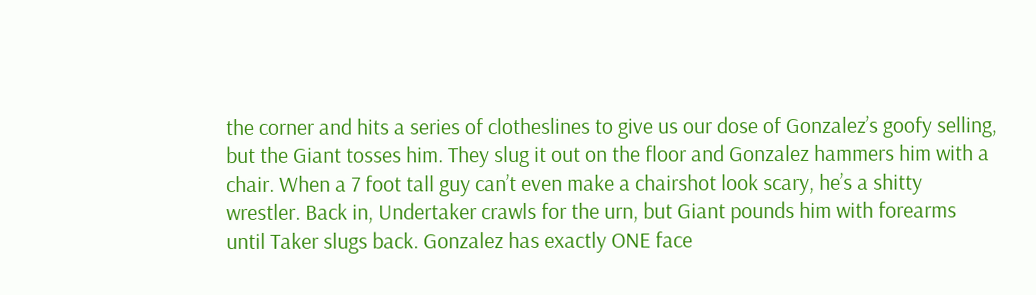the corner and hits a series of clotheslines to give us our dose of Gonzalez’s goofy selling, but the Giant tosses him. They slug it out on the floor and Gonzalez hammers him with a chair. When a 7 foot tall guy can’t even make a chairshot look scary, he’s a shitty wrestler. Back in, Undertaker crawls for the urn, but Giant pounds him with forearms until Taker slugs back. Gonzalez has exactly ONE face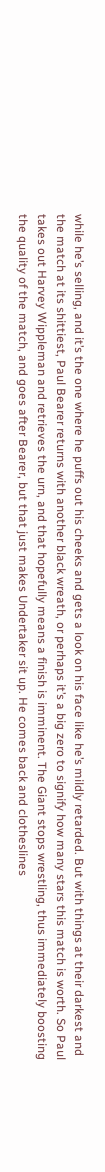while he’s selling, and it’s the one where he puffs out his cheeks and gets a look on his face like he’s mildly retarded. But with things at their darkest and the match at its shittiest, Paul Bearer returns with another black wreath, or perhaps it’s a big zero to signify how many stars this match is worth. So Paul takes out Harvey Wippleman and retrieves the urn, and that hopefully means a finish is imminent. The Giant stops wrestling, thus immediately boosting the quality of the match, and goes after Bearer, but that just makes Undertaker sit up. He comes back and clotheslines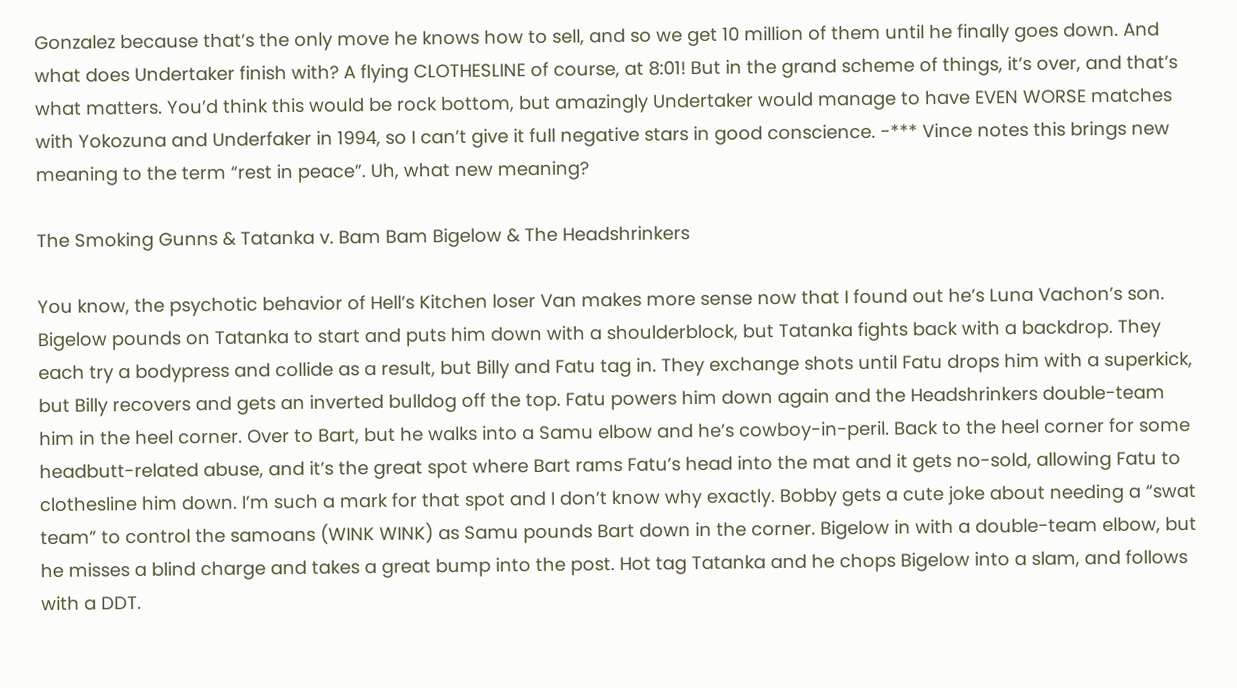Gonzalez because that’s the only move he knows how to sell, and so we get 10 million of them until he finally goes down. And what does Undertaker finish with? A flying CLOTHESLINE of course, at 8:01! But in the grand scheme of things, it’s over, and that’s what matters. You’d think this would be rock bottom, but amazingly Undertaker would manage to have EVEN WORSE matches with Yokozuna and Underfaker in 1994, so I can’t give it full negative stars in good conscience. -*** Vince notes this brings new meaning to the term “rest in peace”. Uh, what new meaning?

The Smoking Gunns & Tatanka v. Bam Bam Bigelow & The Headshrinkers

You know, the psychotic behavior of Hell’s Kitchen loser Van makes more sense now that I found out he’s Luna Vachon’s son. Bigelow pounds on Tatanka to start and puts him down with a shoulderblock, but Tatanka fights back with a backdrop. They each try a bodypress and collide as a result, but Billy and Fatu tag in. They exchange shots until Fatu drops him with a superkick, but Billy recovers and gets an inverted bulldog off the top. Fatu powers him down again and the Headshrinkers double-team him in the heel corner. Over to Bart, but he walks into a Samu elbow and he’s cowboy-in-peril. Back to the heel corner for some headbutt-related abuse, and it’s the great spot where Bart rams Fatu’s head into the mat and it gets no-sold, allowing Fatu to clothesline him down. I’m such a mark for that spot and I don’t know why exactly. Bobby gets a cute joke about needing a “swat team” to control the samoans (WINK WINK) as Samu pounds Bart down in the corner. Bigelow in with a double-team elbow, but he misses a blind charge and takes a great bump into the post. Hot tag Tatanka and he chops Bigelow into a slam, and follows with a DDT.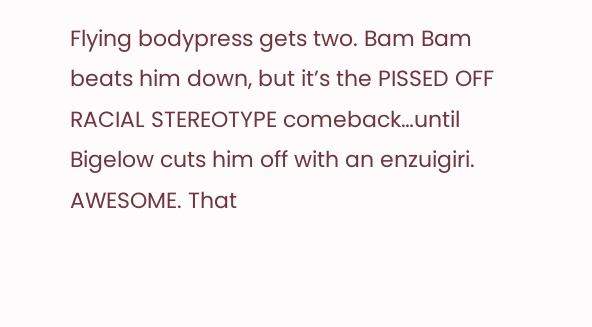Flying bodypress gets two. Bam Bam beats him down, but it’s the PISSED OFF RACIAL STEREOTYPE comeback…until Bigelow cuts him off with an enzuigiri. AWESOME. That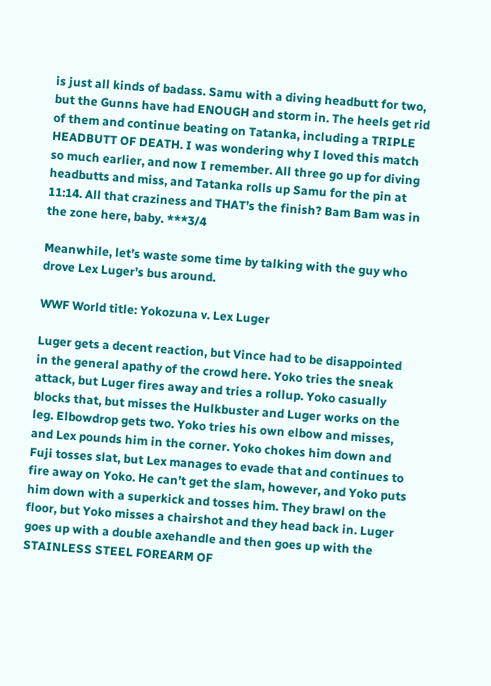is just all kinds of badass. Samu with a diving headbutt for two, but the Gunns have had ENOUGH and storm in. The heels get rid of them and continue beating on Tatanka, including a TRIPLE HEADBUTT OF DEATH. I was wondering why I loved this match so much earlier, and now I remember. All three go up for diving headbutts and miss, and Tatanka rolls up Samu for the pin at 11:14. All that craziness and THAT’s the finish? Bam Bam was in the zone here, baby. ***3/4

Meanwhile, let’s waste some time by talking with the guy who drove Lex Luger’s bus around.

WWF World title: Yokozuna v. Lex Luger

Luger gets a decent reaction, but Vince had to be disappointed in the general apathy of the crowd here. Yoko tries the sneak attack, but Luger fires away and tries a rollup. Yoko casually blocks that, but misses the Hulkbuster and Luger works on the leg. Elbowdrop gets two. Yoko tries his own elbow and misses, and Lex pounds him in the corner. Yoko chokes him down and Fuji tosses slat, but Lex manages to evade that and continues to fire away on Yoko. He can’t get the slam, however, and Yoko puts him down with a superkick and tosses him. They brawl on the floor, but Yoko misses a chairshot and they head back in. Luger goes up with a double axehandle and then goes up with the STAINLESS STEEL FOREARM OF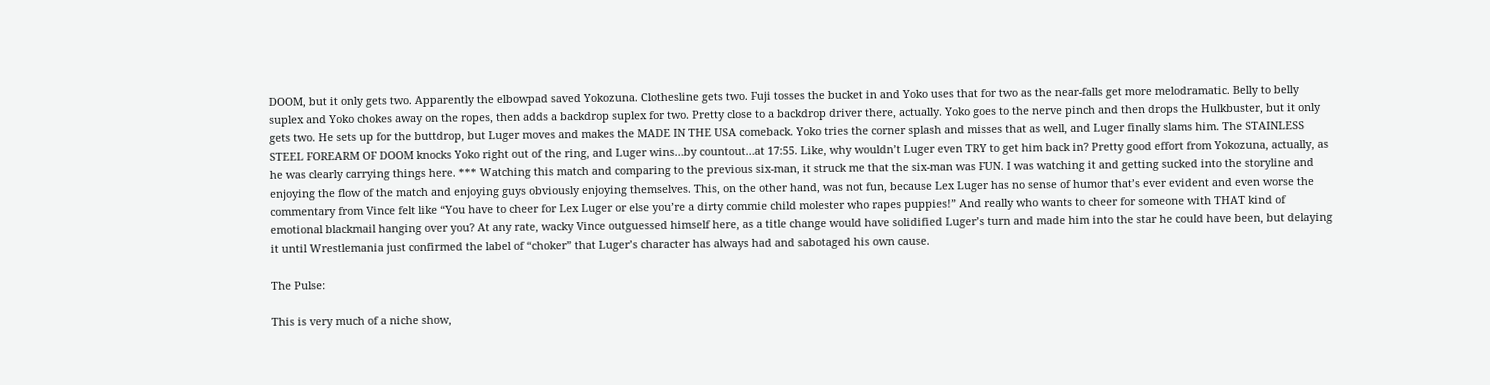DOOM, but it only gets two. Apparently the elbowpad saved Yokozuna. Clothesline gets two. Fuji tosses the bucket in and Yoko uses that for two as the near-falls get more melodramatic. Belly to belly suplex and Yoko chokes away on the ropes, then adds a backdrop suplex for two. Pretty close to a backdrop driver there, actually. Yoko goes to the nerve pinch and then drops the Hulkbuster, but it only gets two. He sets up for the buttdrop, but Luger moves and makes the MADE IN THE USA comeback. Yoko tries the corner splash and misses that as well, and Luger finally slams him. The STAINLESS STEEL FOREARM OF DOOM knocks Yoko right out of the ring, and Luger wins…by countout…at 17:55. Like, why wouldn’t Luger even TRY to get him back in? Pretty good effort from Yokozuna, actually, as he was clearly carrying things here. *** Watching this match and comparing to the previous six-man, it struck me that the six-man was FUN. I was watching it and getting sucked into the storyline and enjoying the flow of the match and enjoying guys obviously enjoying themselves. This, on the other hand, was not fun, because Lex Luger has no sense of humor that’s ever evident and even worse the commentary from Vince felt like “You have to cheer for Lex Luger or else you’re a dirty commie child molester who rapes puppies!” And really who wants to cheer for someone with THAT kind of emotional blackmail hanging over you? At any rate, wacky Vince outguessed himself here, as a title change would have solidified Luger’s turn and made him into the star he could have been, but delaying it until Wrestlemania just confirmed the label of “choker” that Luger’s character has always had and sabotaged his own cause.

The Pulse:

This is very much of a niche show,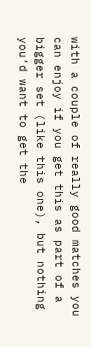with a couple of really good matches you can enjoy if you get this as part of a bigger set (like this one), but nothing you’d want to get the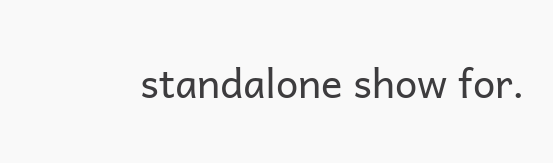standalone show for.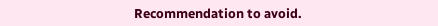Recommendation to avoid.